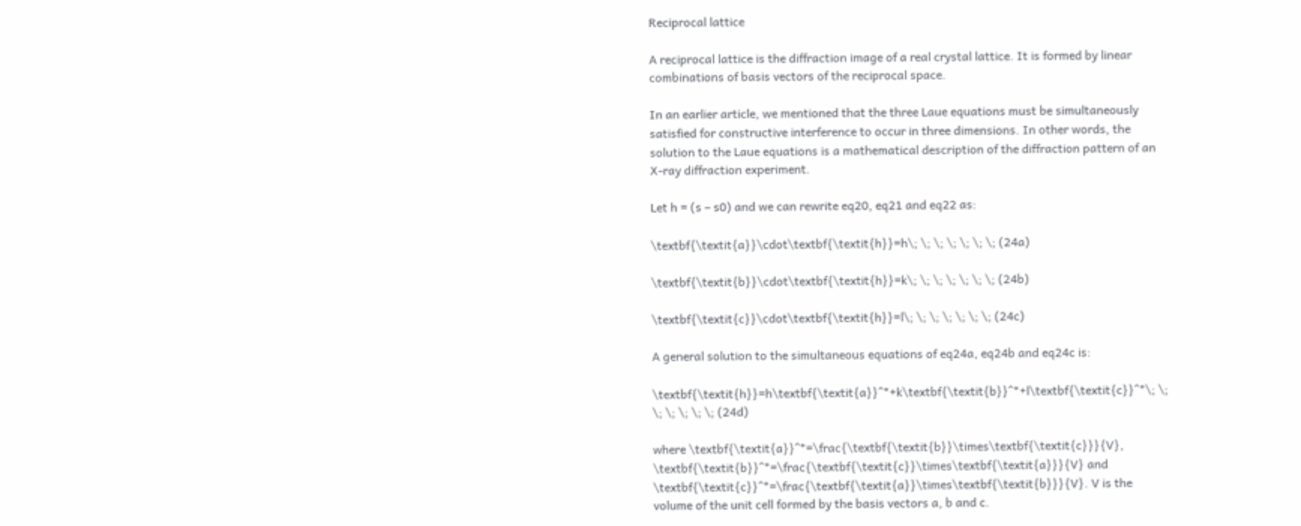Reciprocal lattice

A reciprocal lattice is the diffraction image of a real crystal lattice. It is formed by linear combinations of basis vectors of the reciprocal space.

In an earlier article, we mentioned that the three Laue equations must be simultaneously satisfied for constructive interference to occur in three dimensions. In other words, the solution to the Laue equations is a mathematical description of the diffraction pattern of an X-ray diffraction experiment.

Let h = (s – s0) and we can rewrite eq20, eq21 and eq22 as:

\textbf{\textit{a}}\cdot\textbf{\textit{h}}=h\; \; \; \; \; \; \; (24a)

\textbf{\textit{b}}\cdot\textbf{\textit{h}}=k\; \; \; \; \; \; \; (24b)

\textbf{\textit{c}}\cdot\textbf{\textit{h}}=l\; \; \; \; \; \; \; (24c)

A general solution to the simultaneous equations of eq24a, eq24b and eq24c is:

\textbf{\textit{h}}=h\textbf{\textit{a}}^*+k\textbf{\textit{b}}^*+l\textbf{\textit{c}}^*\; \; \; \; \; \; \; (24d)

where \textbf{\textit{a}}^*=\frac{\textbf{\textit{b}}\times\textbf{\textit{c}}}{V}, \textbf{\textit{b}}^*=\frac{\textbf{\textit{c}}\times\textbf{\textit{a}}}{V} and \textbf{\textit{c}}^*=\frac{\textbf{\textit{a}}\times\textbf{\textit{b}}}{V}. V is the volume of the unit cell formed by the basis vectors a, b and c.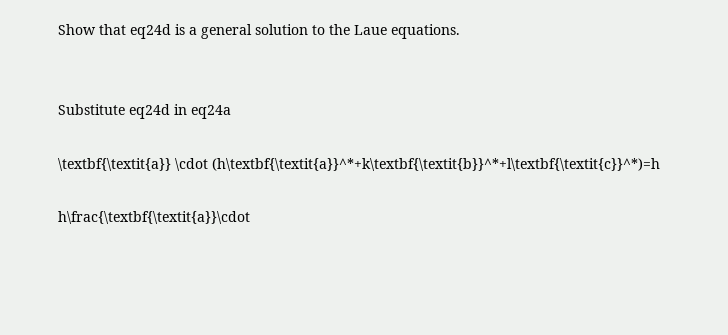Show that eq24d is a general solution to the Laue equations.


Substitute eq24d in eq24a

\textbf{\textit{a}} \cdot (h\textbf{\textit{a}}^*+k\textbf{\textit{b}}^*+l\textbf{\textit{c}}^*)=h

h\frac{\textbf{\textit{a}}\cdot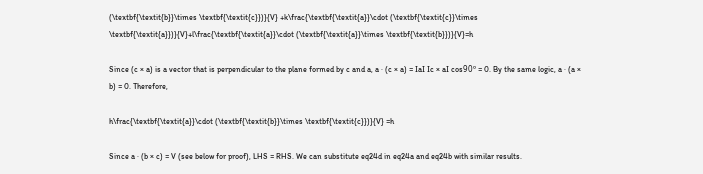(\textbf{\textit{b}}\times \textbf{\textit{c}})}{V} +k\frac{\textbf{\textit{a}}\cdot (\textbf{\textit{c}}\times \textbf{\textit{a}})}{V}+l\frac{\textbf{\textit{a}}\cdot (\textbf{\textit{a}}\times \textbf{\textit{b}})}{V}=h

Since (c × a) is a vector that is perpendicular to the plane formed by c and a, a · (c × a) = IaI Ic × aI cos90º = 0. By the same logic, a · (a × b) = 0. Therefore,

h\frac{\textbf{\textit{a}}\cdot (\textbf{\textit{b}}\times \textbf{\textit{c}})}{V} =h

Since a · (b × c) = V (see below for proof), LHS = RHS. We can substitute eq24d in eq24a and eq24b with similar results.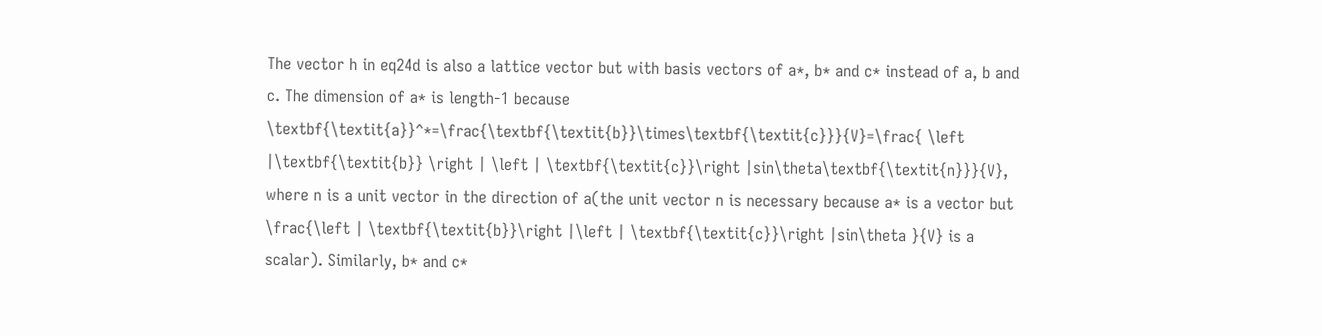The vector h in eq24d is also a lattice vector but with basis vectors of a*, b* and c* instead of a, b and c. The dimension of a* is length-1 because \textbf{\textit{a}}^*=\frac{\textbf{\textit{b}}\times\textbf{\textit{c}}}{V}=\frac{ \left |\textbf{\textit{b}} \right | \left | \textbf{\textit{c}}\right |sin\theta\textbf{\textit{n}}}{V}, where n is a unit vector in the direction of a(the unit vector n is necessary because a* is a vector but \frac{\left | \textbf{\textit{b}}\right |\left | \textbf{\textit{c}}\right |sin\theta }{V} is a scalar). Similarly, b* and c*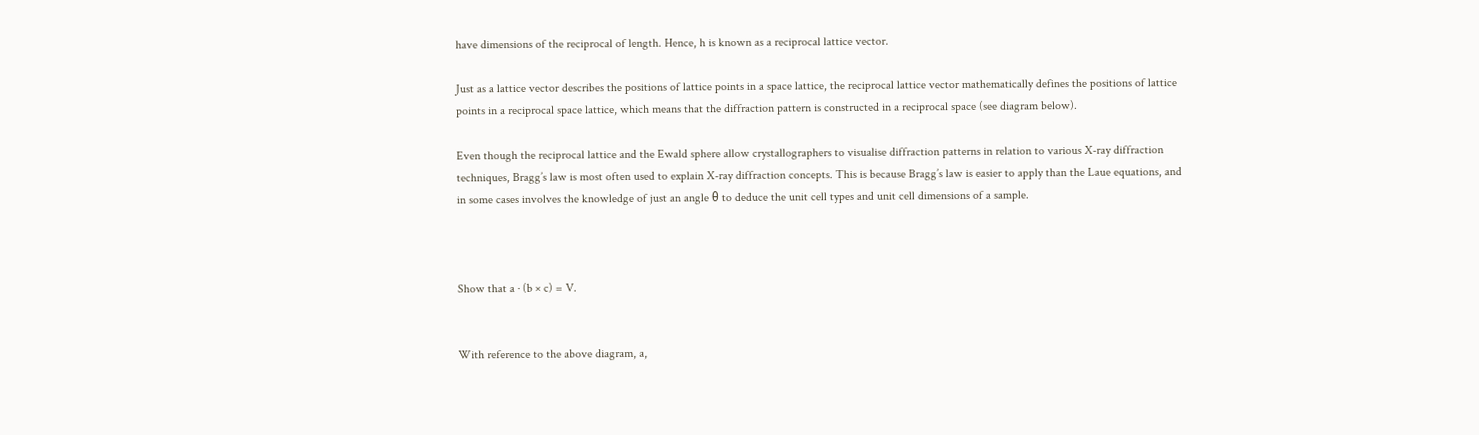have dimensions of the reciprocal of length. Hence, h is known as a reciprocal lattice vector.

Just as a lattice vector describes the positions of lattice points in a space lattice, the reciprocal lattice vector mathematically defines the positions of lattice points in a reciprocal space lattice, which means that the diffraction pattern is constructed in a reciprocal space (see diagram below).

Even though the reciprocal lattice and the Ewald sphere allow crystallographers to visualise diffraction patterns in relation to various X-ray diffraction techniques, Bragg’s law is most often used to explain X-ray diffraction concepts. This is because Bragg’s law is easier to apply than the Laue equations, and in some cases involves the knowledge of just an angle θ to deduce the unit cell types and unit cell dimensions of a sample.



Show that a · (b × c) = V.


With reference to the above diagram, a,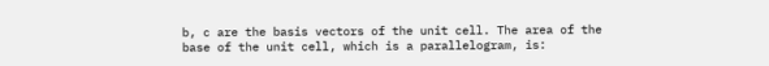b, c are the basis vectors of the unit cell. The area of the base of the unit cell, which is a parallelogram, is: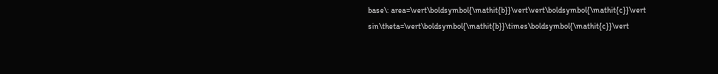base\: area=\vert\boldsymbol{\mathit{b}}\vert\vert\boldsymbol{\mathit{c}}\vert sin\theta=\vert\boldsymbol{\mathit{b}}\times\boldsymbol{\mathit{c}}\vert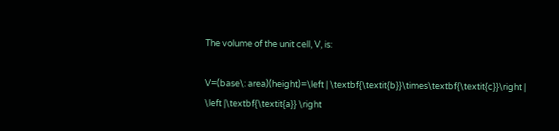The volume of the unit cell, V, is:

V=(base\: area)(height)=\left | \textbf{\textit{b}}\times\textbf{\textit{c}}\right | \left |\textbf{\textit{a}} \right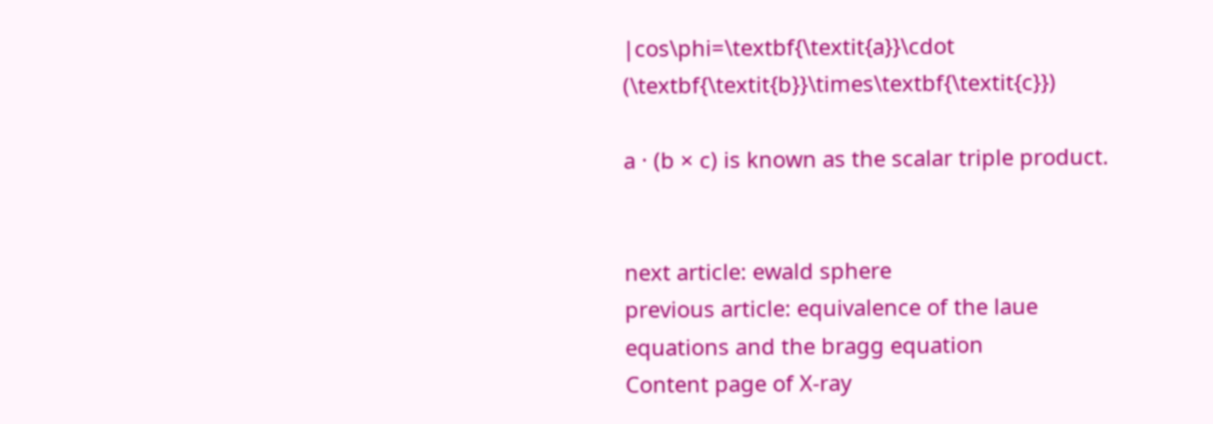|cos\phi=\textbf{\textit{a}}\cdot (\textbf{\textit{b}}\times\textbf{\textit{c}})

a · (b × c) is known as the scalar triple product.


next article: ewald sphere
previous article: equivalence of the laue equations and the bragg equation
Content page of X-ray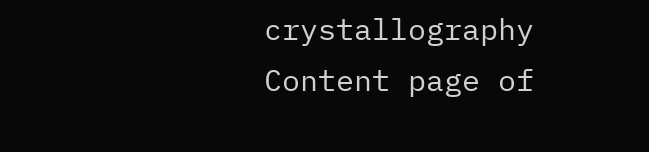crystallography
Content page of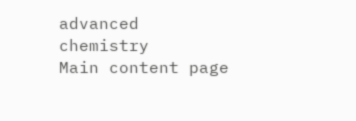advanced chemistry
Main content page